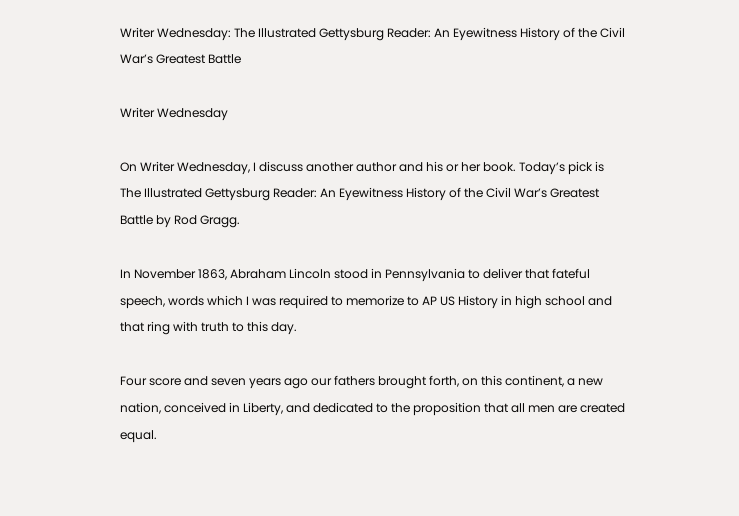Writer Wednesday: The Illustrated Gettysburg Reader: An Eyewitness History of the Civil War’s Greatest Battle

Writer Wednesday

On Writer Wednesday, I discuss another author and his or her book. Today’s pick is The Illustrated Gettysburg Reader: An Eyewitness History of the Civil War’s Greatest Battle by Rod Gragg.

In November 1863, Abraham Lincoln stood in Pennsylvania to deliver that fateful speech, words which I was required to memorize to AP US History in high school and that ring with truth to this day.

Four score and seven years ago our fathers brought forth, on this continent, a new nation, conceived in Liberty, and dedicated to the proposition that all men are created equal.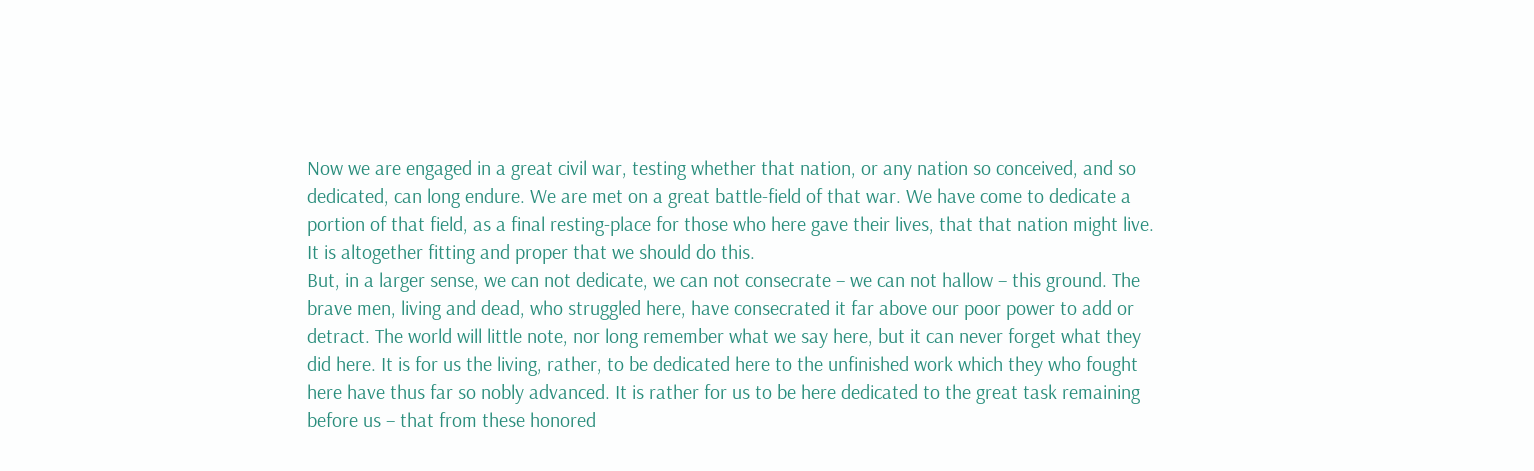Now we are engaged in a great civil war, testing whether that nation, or any nation so conceived, and so dedicated, can long endure. We are met on a great battle-field of that war. We have come to dedicate a portion of that field, as a final resting-place for those who here gave their lives, that that nation might live. It is altogether fitting and proper that we should do this.
But, in a larger sense, we can not dedicate, we can not consecrate – we can not hallow – this ground. The brave men, living and dead, who struggled here, have consecrated it far above our poor power to add or detract. The world will little note, nor long remember what we say here, but it can never forget what they did here. It is for us the living, rather, to be dedicated here to the unfinished work which they who fought here have thus far so nobly advanced. It is rather for us to be here dedicated to the great task remaining before us – that from these honored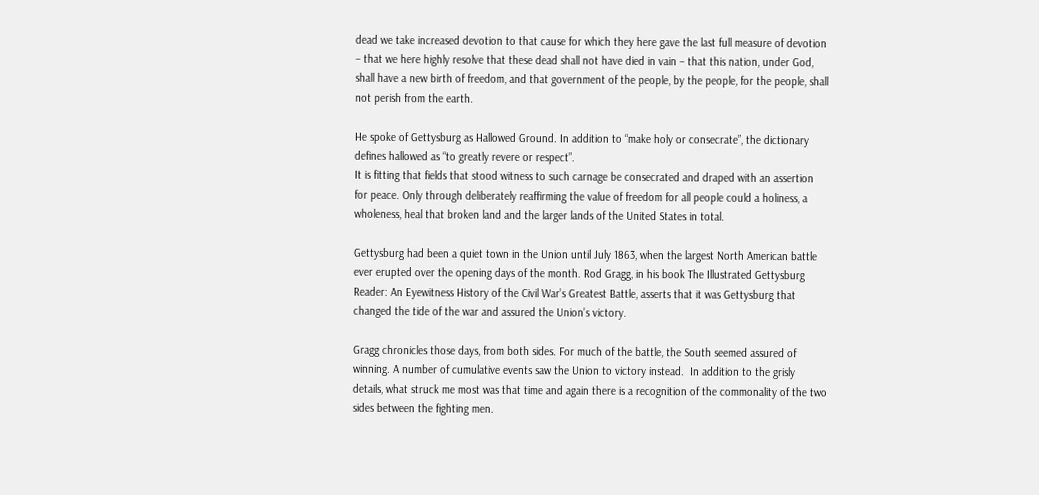dead we take increased devotion to that cause for which they here gave the last full measure of devotion – that we here highly resolve that these dead shall not have died in vain – that this nation, under God, shall have a new birth of freedom, and that government of the people, by the people, for the people, shall not perish from the earth.

He spoke of Gettysburg as Hallowed Ground. In addition to “make holy or consecrate”, the dictionary defines hallowed as “to greatly revere or respect”.
It is fitting that fields that stood witness to such carnage be consecrated and draped with an assertion for peace. Only through deliberately reaffirming the value of freedom for all people could a holiness, a wholeness, heal that broken land and the larger lands of the United States in total.

Gettysburg had been a quiet town in the Union until July 1863, when the largest North American battle ever erupted over the opening days of the month. Rod Gragg, in his book The Illustrated Gettysburg Reader: An Eyewitness History of the Civil War’s Greatest Battle, asserts that it was Gettysburg that changed the tide of the war and assured the Union’s victory.

Gragg chronicles those days, from both sides. For much of the battle, the South seemed assured of winning. A number of cumulative events saw the Union to victory instead.  In addition to the grisly details, what struck me most was that time and again there is a recognition of the commonality of the two sides between the fighting men.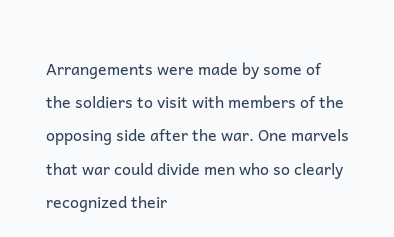Arrangements were made by some of the soldiers to visit with members of the opposing side after the war. One marvels that war could divide men who so clearly recognized their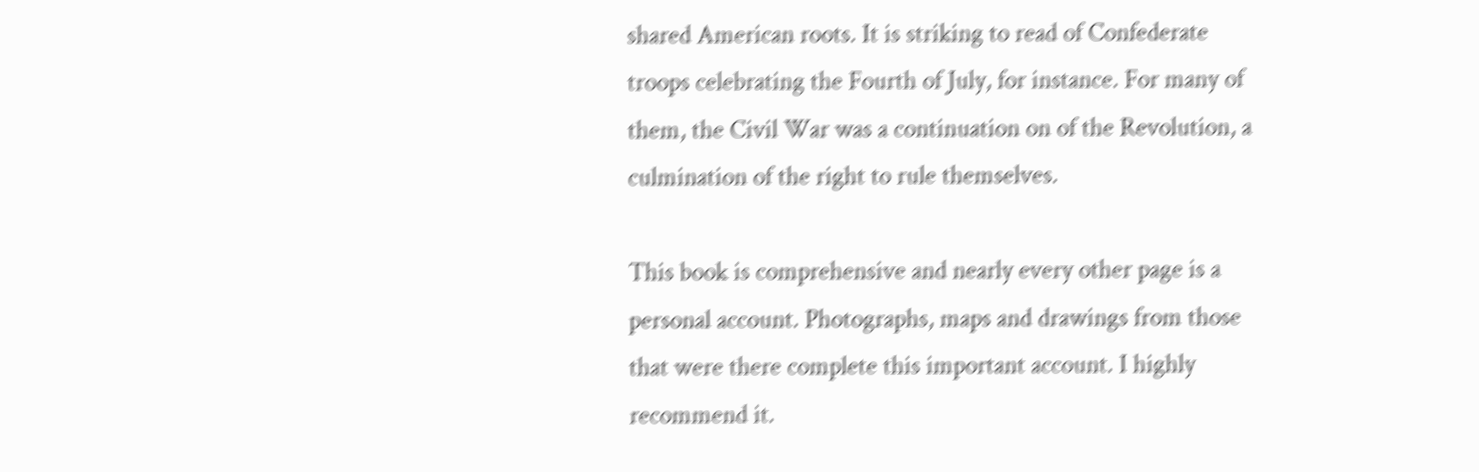shared American roots. It is striking to read of Confederate troops celebrating the Fourth of July, for instance. For many of them, the Civil War was a continuation on of the Revolution, a culmination of the right to rule themselves.

This book is comprehensive and nearly every other page is a personal account. Photographs, maps and drawings from those that were there complete this important account. I highly recommend it.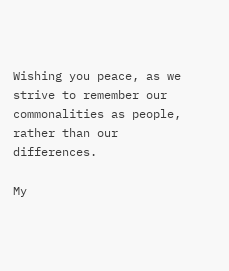Wishing you peace, as we strive to remember our commonalities as people, rather than our differences.

My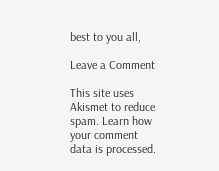best to you all,

Leave a Comment

This site uses Akismet to reduce spam. Learn how your comment data is processed.